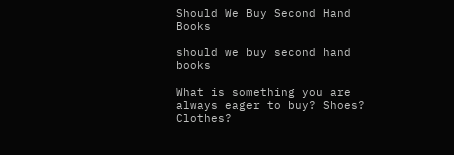Should We Buy Second Hand Books

should we buy second hand books

What is something you are always eager to buy? Shoes? Clothes?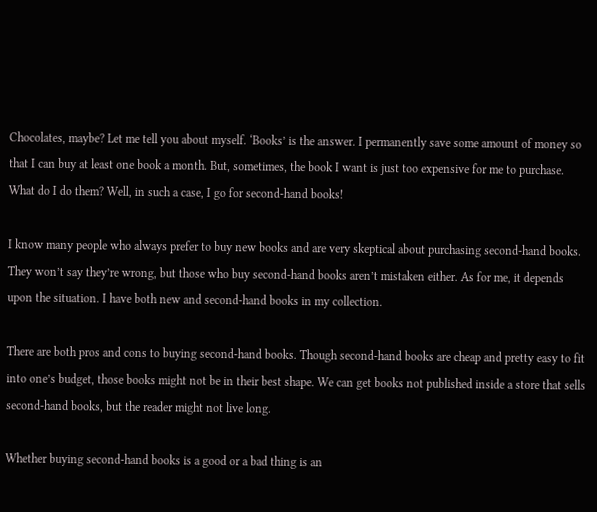Chocolates, maybe? Let me tell you about myself. ‘Books’ is the answer. I permanently save some amount of money so that I can buy at least one book a month. But, sometimes, the book I want is just too expensive for me to purchase. What do I do them? Well, in such a case, I go for second-hand books!

I know many people who always prefer to buy new books and are very skeptical about purchasing second-hand books. They won’t say they’re wrong, but those who buy second-hand books aren’t mistaken either. As for me, it depends upon the situation. I have both new and second-hand books in my collection.

There are both pros and cons to buying second-hand books. Though second-hand books are cheap and pretty easy to fit into one’s budget, those books might not be in their best shape. We can get books not published inside a store that sells second-hand books, but the reader might not live long.

Whether buying second-hand books is a good or a bad thing is an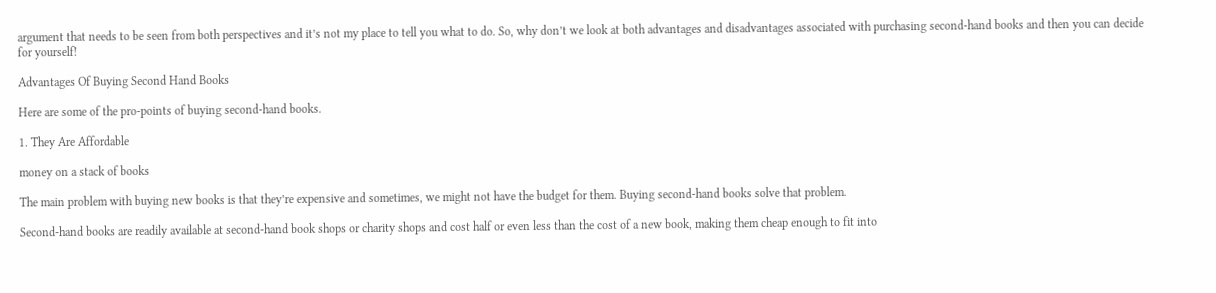argument that needs to be seen from both perspectives and it’s not my place to tell you what to do. So, why don’t we look at both advantages and disadvantages associated with purchasing second-hand books and then you can decide for yourself!

Advantages Of Buying Second Hand Books

Here are some of the pro-points of buying second-hand books.

1. They Are Affordable

money on a stack of books

The main problem with buying new books is that they’re expensive and sometimes, we might not have the budget for them. Buying second-hand books solve that problem.

Second-hand books are readily available at second-hand book shops or charity shops and cost half or even less than the cost of a new book, making them cheap enough to fit into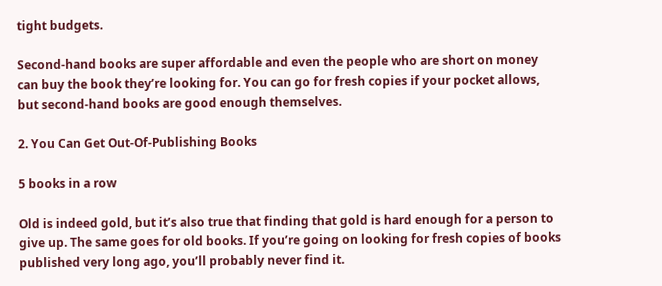tight budgets.

Second-hand books are super affordable and even the people who are short on money can buy the book they’re looking for. You can go for fresh copies if your pocket allows, but second-hand books are good enough themselves.

2. You Can Get Out-Of-Publishing Books

5 books in a row

Old is indeed gold, but it’s also true that finding that gold is hard enough for a person to give up. The same goes for old books. If you’re going on looking for fresh copies of books published very long ago, you’ll probably never find it.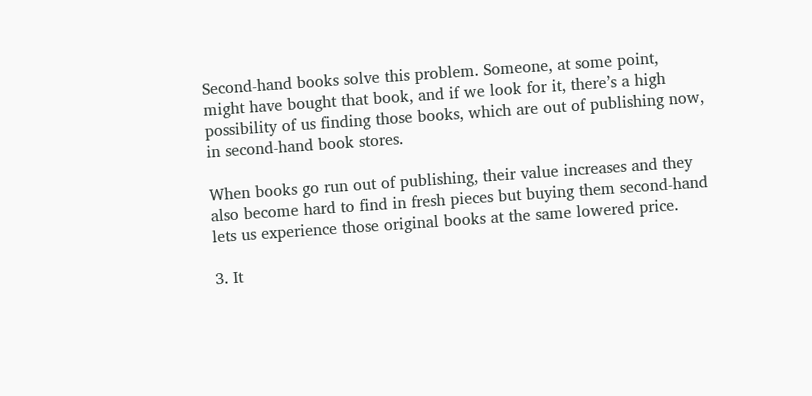Second-hand books solve this problem. Someone, at some point, might have bought that book, and if we look for it, there’s a high possibility of us finding those books, which are out of publishing now, in second-hand book stores.

When books go run out of publishing, their value increases and they also become hard to find in fresh pieces but buying them second-hand lets us experience those original books at the same lowered price.

3. It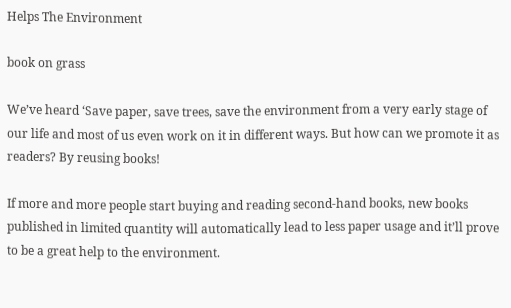Helps The Environment

book on grass

We’ve heard ‘Save paper, save trees, save the environment from a very early stage of our life and most of us even work on it in different ways. But how can we promote it as readers? By reusing books!

If more and more people start buying and reading second-hand books, new books published in limited quantity will automatically lead to less paper usage and it’ll prove to be a great help to the environment.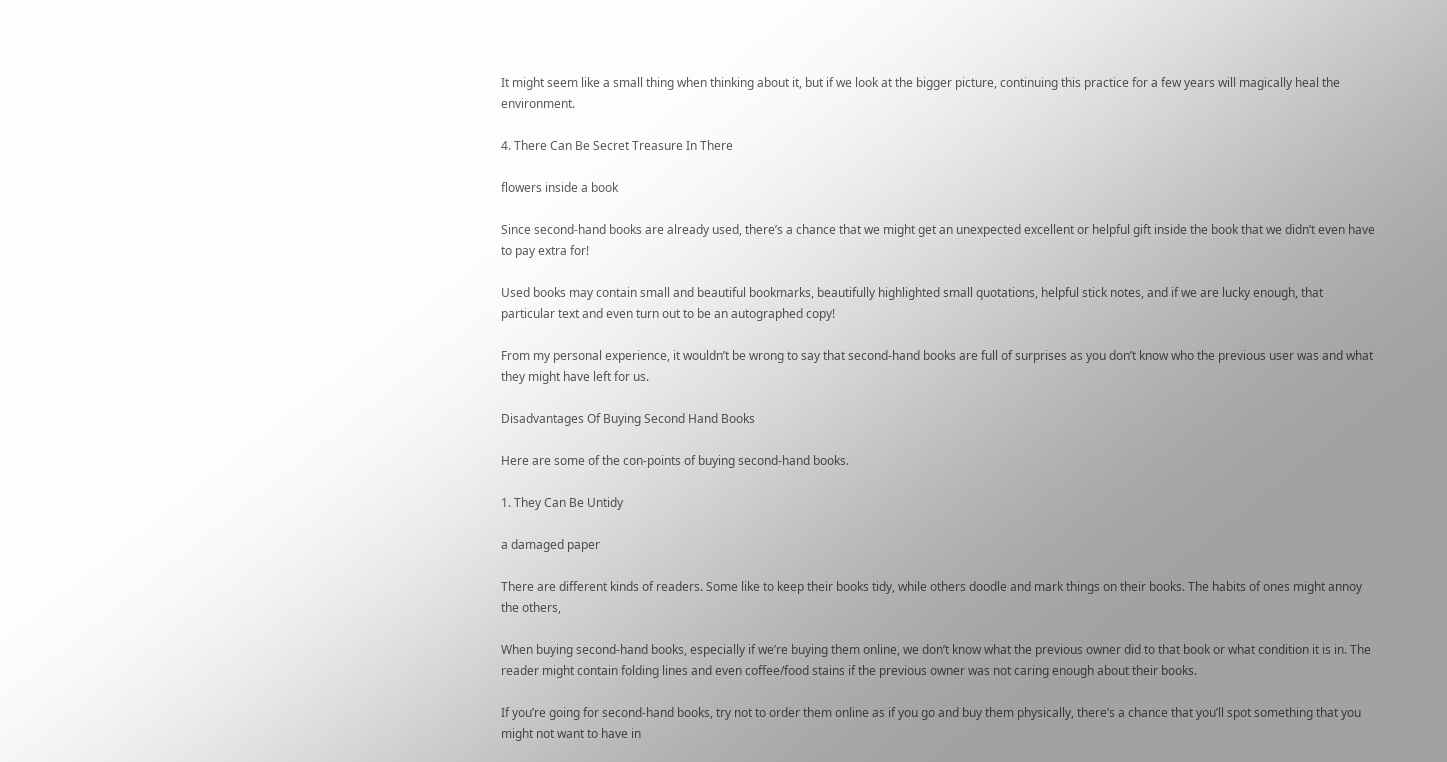It might seem like a small thing when thinking about it, but if we look at the bigger picture, continuing this practice for a few years will magically heal the environment.

4. There Can Be Secret Treasure In There

flowers inside a book

Since second-hand books are already used, there’s a chance that we might get an unexpected excellent or helpful gift inside the book that we didn’t even have to pay extra for!

Used books may contain small and beautiful bookmarks, beautifully highlighted small quotations, helpful stick notes, and if we are lucky enough, that particular text and even turn out to be an autographed copy!

From my personal experience, it wouldn’t be wrong to say that second-hand books are full of surprises as you don’t know who the previous user was and what they might have left for us.

Disadvantages Of Buying Second Hand Books

Here are some of the con-points of buying second-hand books.

1. They Can Be Untidy

a damaged paper

There are different kinds of readers. Some like to keep their books tidy, while others doodle and mark things on their books. The habits of ones might annoy the others,

When buying second-hand books, especially if we’re buying them online, we don’t know what the previous owner did to that book or what condition it is in. The reader might contain folding lines and even coffee/food stains if the previous owner was not caring enough about their books.

If you’re going for second-hand books, try not to order them online as if you go and buy them physically, there’s a chance that you’ll spot something that you might not want to have in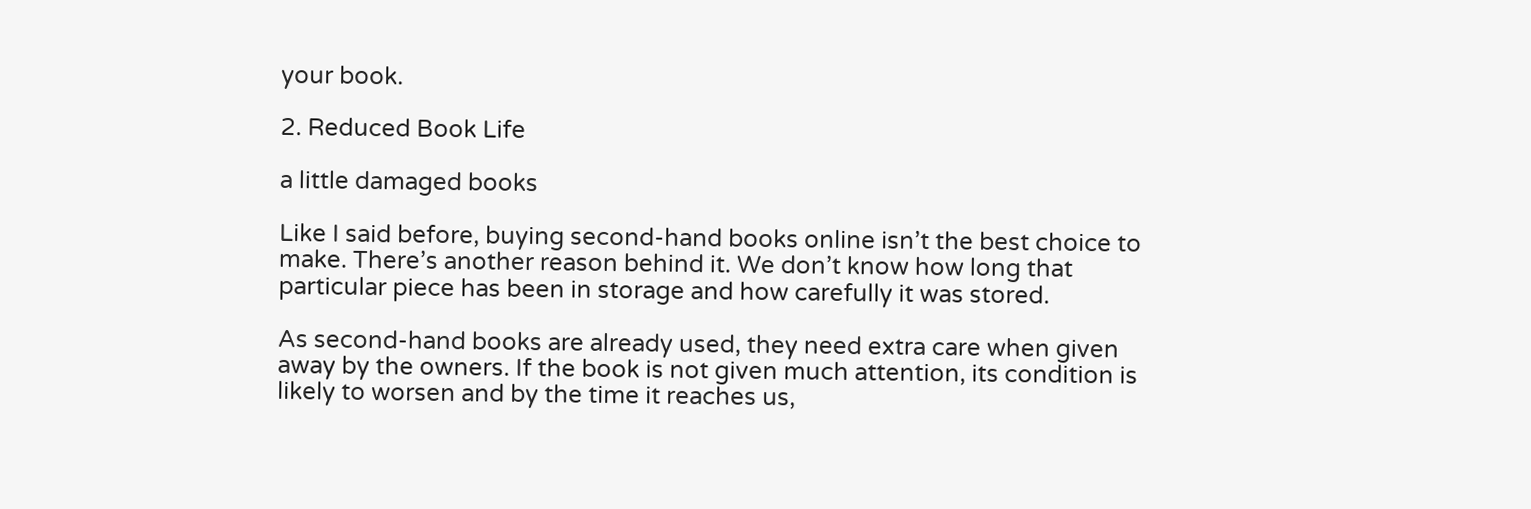your book.

2. Reduced Book Life

a little damaged books

Like I said before, buying second-hand books online isn’t the best choice to make. There’s another reason behind it. We don’t know how long that particular piece has been in storage and how carefully it was stored.

As second-hand books are already used, they need extra care when given away by the owners. If the book is not given much attention, its condition is likely to worsen and by the time it reaches us,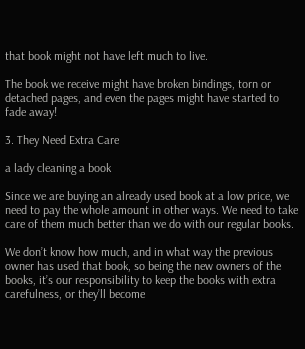that book might not have left much to live.

The book we receive might have broken bindings, torn or detached pages, and even the pages might have started to fade away!

3. They Need Extra Care

a lady cleaning a book

Since we are buying an already used book at a low price, we need to pay the whole amount in other ways. We need to take care of them much better than we do with our regular books.

We don’t know how much, and in what way the previous owner has used that book, so being the new owners of the books, it’s our responsibility to keep the books with extra carefulness, or they’ll become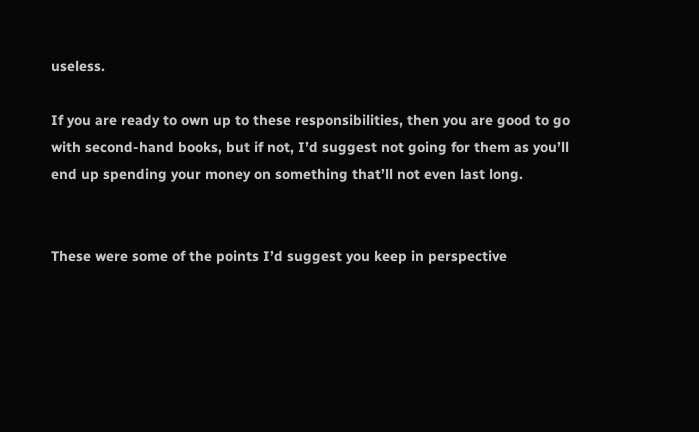useless.

If you are ready to own up to these responsibilities, then you are good to go with second-hand books, but if not, I’d suggest not going for them as you’ll end up spending your money on something that’ll not even last long.


These were some of the points I’d suggest you keep in perspective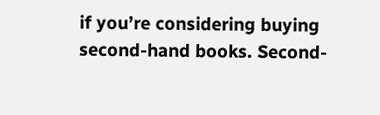if you’re considering buying second-hand books. Second-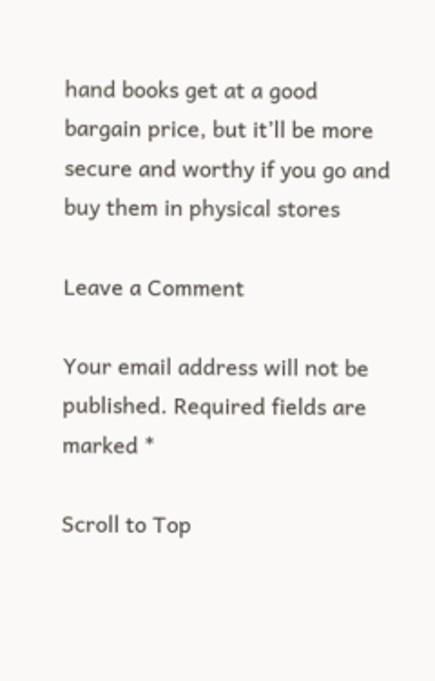hand books get at a good bargain price, but it’ll be more secure and worthy if you go and buy them in physical stores

Leave a Comment

Your email address will not be published. Required fields are marked *

Scroll to Top